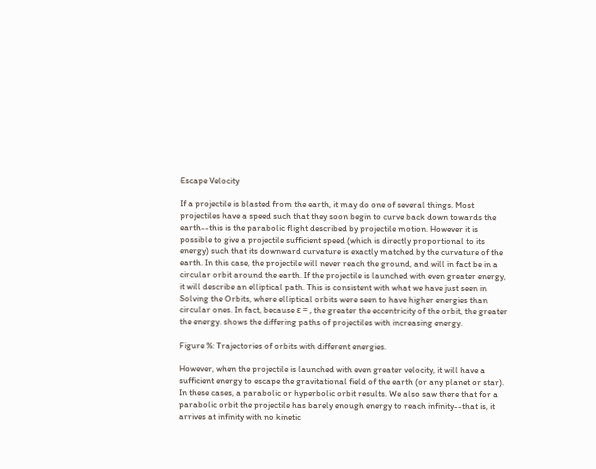Escape Velocity

If a projectile is blasted from the earth, it may do one of several things. Most projectiles have a speed such that they soon begin to curve back down towards the earth--this is the parabolic flight described by projectile motion. However it is possible to give a projectile sufficient speed (which is directly proportional to its energy) such that its downward curvature is exactly matched by the curvature of the earth. In this case, the projectile will never reach the ground, and will in fact be in a circular orbit around the earth. If the projectile is launched with even greater energy, it will describe an elliptical path. This is consistent with what we have just seen in Solving the Orbits, where elliptical orbits were seen to have higher energies than circular ones. In fact, because ε = , the greater the eccentricity of the orbit, the greater the energy. shows the differing paths of projectiles with increasing energy.

Figure %: Trajectories of orbits with different energies.

However, when the projectile is launched with even greater velocity, it will have a sufficient energy to escape the gravitational field of the earth (or any planet or star). In these cases, a parabolic or hyperbolic orbit results. We also saw there that for a parabolic orbit the projectile has barely enough energy to reach infinity--that is, it arrives at infinity with no kinetic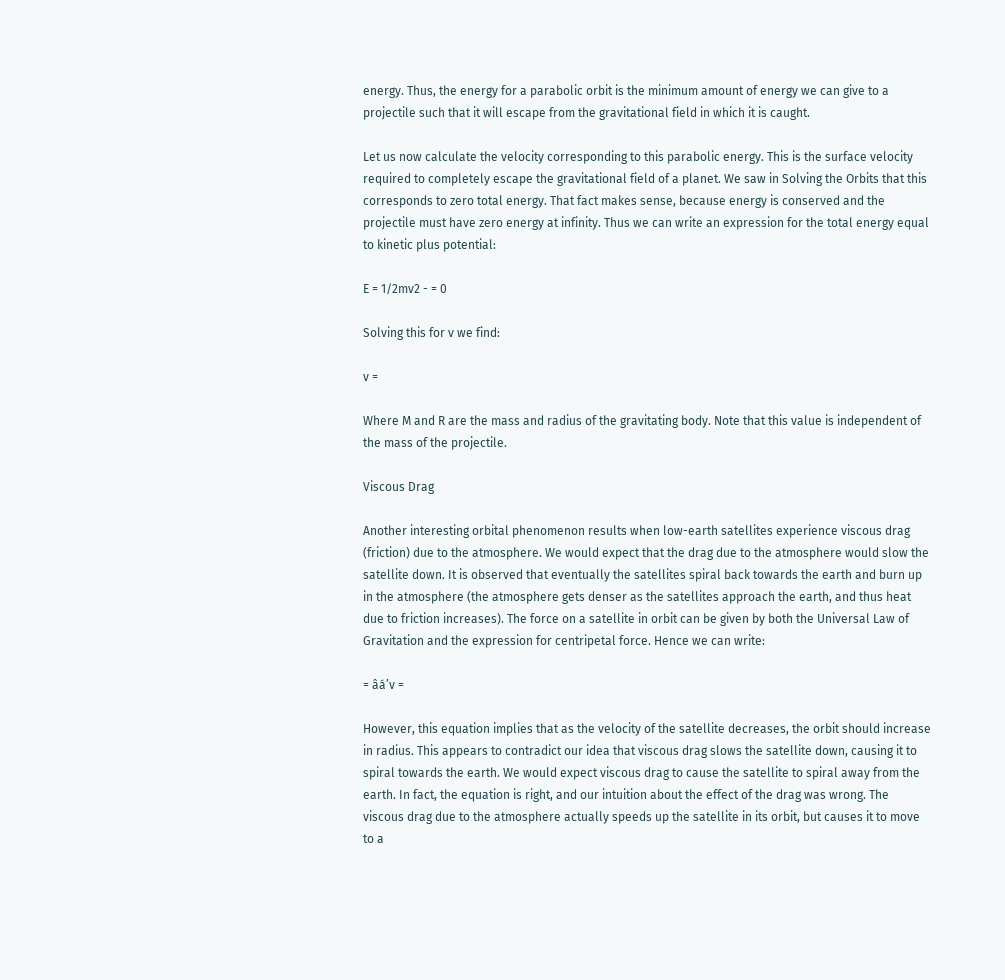energy. Thus, the energy for a parabolic orbit is the minimum amount of energy we can give to a projectile such that it will escape from the gravitational field in which it is caught.

Let us now calculate the velocity corresponding to this parabolic energy. This is the surface velocity required to completely escape the gravitational field of a planet. We saw in Solving the Orbits that this corresponds to zero total energy. That fact makes sense, because energy is conserved and the projectile must have zero energy at infinity. Thus we can write an expression for the total energy equal to kinetic plus potential:

E = 1/2mv2 - = 0

Solving this for v we find:

v =

Where M and R are the mass and radius of the gravitating body. Note that this value is independent of the mass of the projectile.

Viscous Drag

Another interesting orbital phenomenon results when low-earth satellites experience viscous drag (friction) due to the atmosphere. We would expect that the drag due to the atmosphere would slow the satellite down. It is observed that eventually the satellites spiral back towards the earth and burn up in the atmosphere (the atmosphere gets denser as the satellites approach the earth, and thus heat due to friction increases). The force on a satellite in orbit can be given by both the Universal Law of Gravitation and the expression for centripetal force. Hence we can write:

= âá’v =

However, this equation implies that as the velocity of the satellite decreases, the orbit should increase in radius. This appears to contradict our idea that viscous drag slows the satellite down, causing it to spiral towards the earth. We would expect viscous drag to cause the satellite to spiral away from the earth. In fact, the equation is right, and our intuition about the effect of the drag was wrong. The viscous drag due to the atmosphere actually speeds up the satellite in its orbit, but causes it to move to a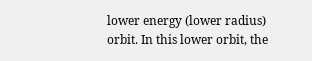lower energy (lower radius) orbit. In this lower orbit, the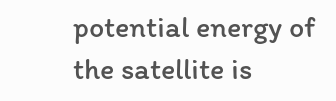potential energy of the satellite is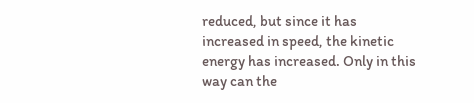reduced, but since it has increased in speed, the kinetic energy has increased. Only in this way can the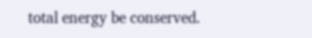total energy be conserved.